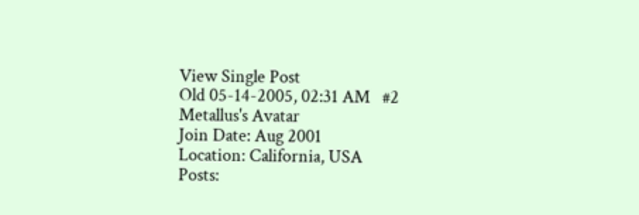View Single Post
Old 05-14-2005, 02:31 AM   #2
Metallus's Avatar
Join Date: Aug 2001
Location: California, USA
Posts: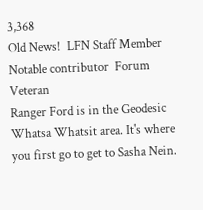3,368
Old News!  LFN Staff Member  Notable contributor  Forum Veteran
Ranger Ford is in the Geodesic Whatsa Whatsit area. It's where you first go to get to Sasha Nein.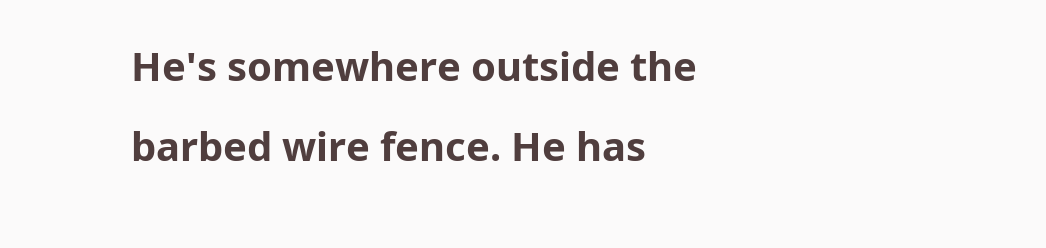He's somewhere outside the barbed wire fence. He has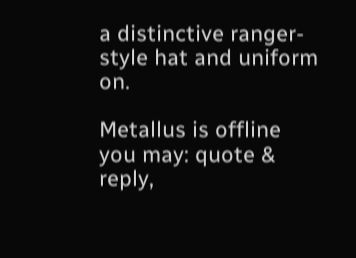a distinctive ranger-style hat and uniform on.

Metallus is offline   you may: quote & reply,